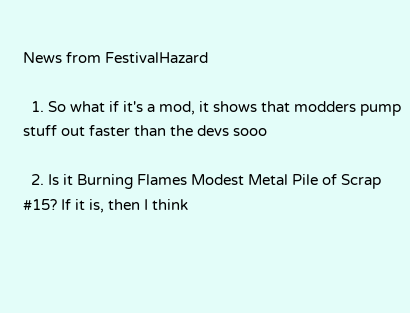News from FestivalHazard

  1. So what if it's a mod, it shows that modders pump stuff out faster than the devs sooo

  2. Is it Burning Flames Modest Metal Pile of Scrap #15? If it is, then I think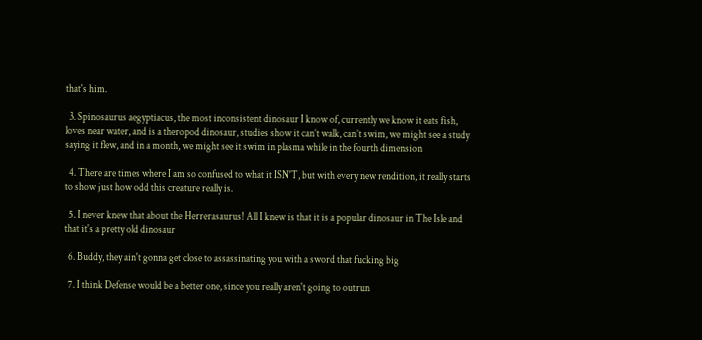that's him.

  3. Spinosaurus aegyptiacus, the most inconsistent dinosaur I know of, currently we know it eats fish, loves near water, and is a theropod dinosaur, studies show it can’t walk, can’t swim, we might see a study saying it flew, and in a month, we might see it swim in plasma while in the fourth dimension

  4. There are times where I am so confused to what it ISN'T, but with every new rendition, it really starts to show just how odd this creature really is.

  5. I never knew that about the Herrerasaurus! All I knew is that it is a popular dinosaur in The Isle and that it's a pretty old dinosaur

  6. Buddy, they ain't gonna get close to assassinating you with a sword that fucking big

  7. I think Defense would be a better one, since you really aren't going to outrun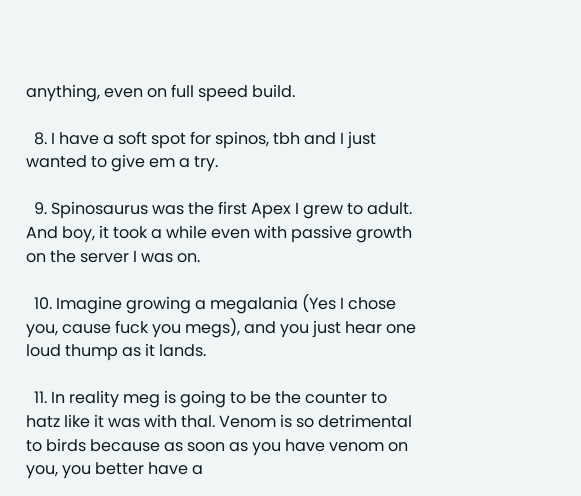anything, even on full speed build.

  8. I have a soft spot for spinos, tbh and I just wanted to give em a try.

  9. Spinosaurus was the first Apex I grew to adult. And boy, it took a while even with passive growth on the server I was on.

  10. Imagine growing a megalania (Yes I chose you, cause fuck you megs), and you just hear one loud thump as it lands.

  11. In reality meg is going to be the counter to hatz like it was with thal. Venom is so detrimental to birds because as soon as you have venom on you, you better have a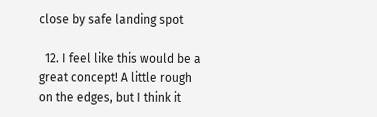close by safe landing spot

  12. I feel like this would be a great concept! A little rough on the edges, but I think it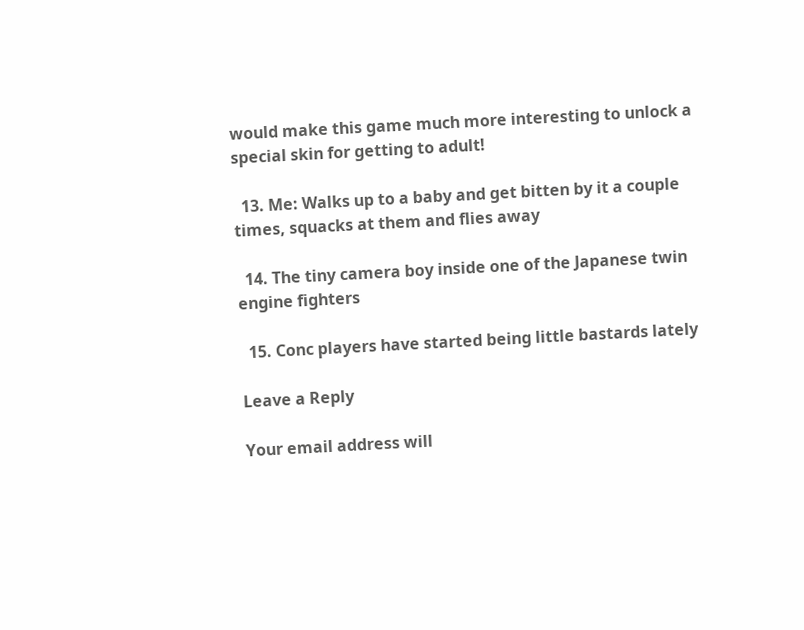would make this game much more interesting to unlock a special skin for getting to adult!

  13. Me: Walks up to a baby and get bitten by it a couple times, squacks at them and flies away

  14. The tiny camera boy inside one of the Japanese twin engine fighters

  15. Conc players have started being little bastards lately

Leave a Reply

Your email address will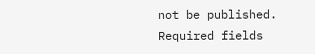not be published. Required fields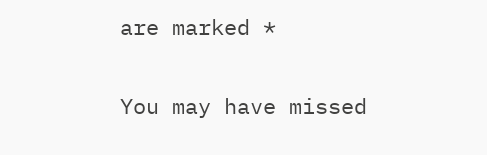are marked *

You may have missed